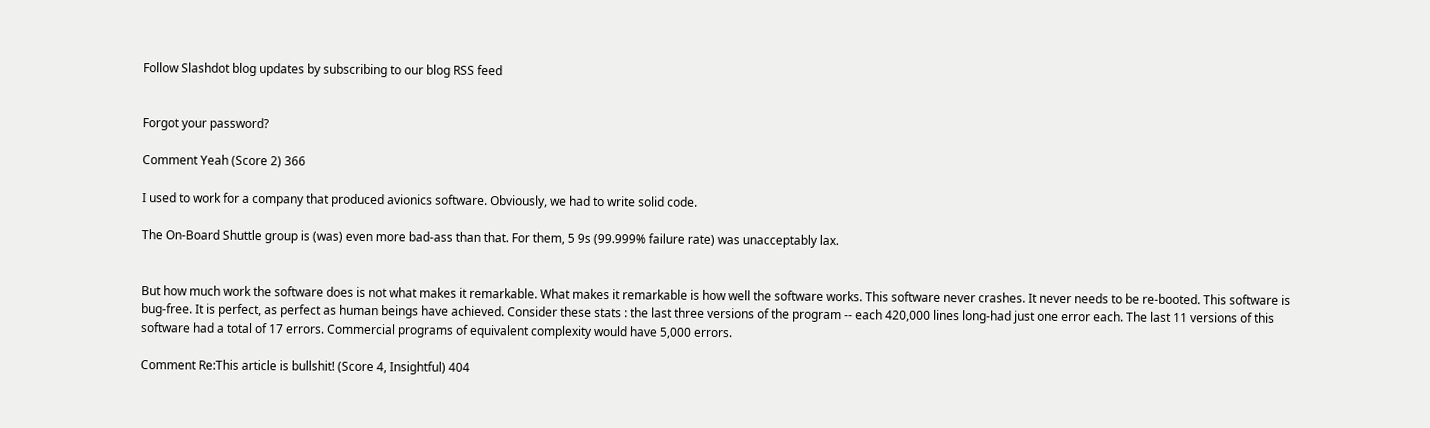Follow Slashdot blog updates by subscribing to our blog RSS feed


Forgot your password?

Comment Yeah (Score 2) 366

I used to work for a company that produced avionics software. Obviously, we had to write solid code.

The On-Board Shuttle group is (was) even more bad-ass than that. For them, 5 9s (99.999% failure rate) was unacceptably lax.


But how much work the software does is not what makes it remarkable. What makes it remarkable is how well the software works. This software never crashes. It never needs to be re-booted. This software is bug-free. It is perfect, as perfect as human beings have achieved. Consider these stats : the last three versions of the program -- each 420,000 lines long-had just one error each. The last 11 versions of this software had a total of 17 errors. Commercial programs of equivalent complexity would have 5,000 errors.

Comment Re:This article is bullshit! (Score 4, Insightful) 404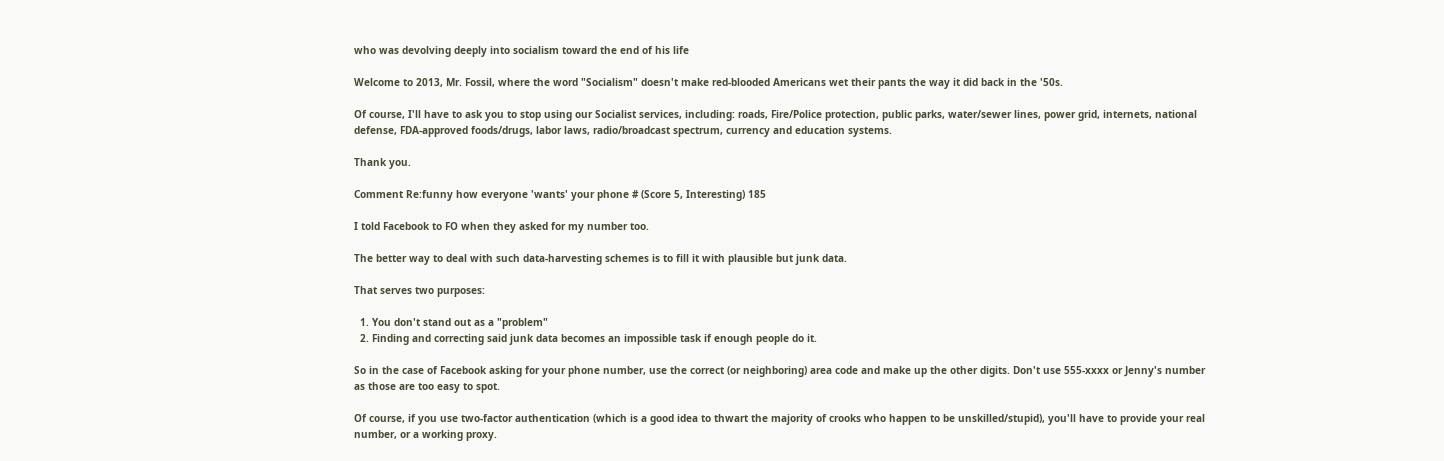who was devolving deeply into socialism toward the end of his life

Welcome to 2013, Mr. Fossil, where the word "Socialism" doesn't make red-blooded Americans wet their pants the way it did back in the '50s.

Of course, I'll have to ask you to stop using our Socialist services, including: roads, Fire/Police protection, public parks, water/sewer lines, power grid, internets, national defense, FDA-approved foods/drugs, labor laws, radio/broadcast spectrum, currency and education systems.

Thank you.

Comment Re:funny how everyone 'wants' your phone # (Score 5, Interesting) 185

I told Facebook to FO when they asked for my number too.

The better way to deal with such data-harvesting schemes is to fill it with plausible but junk data.

That serves two purposes:

  1. You don't stand out as a "problem"
  2. Finding and correcting said junk data becomes an impossible task if enough people do it.

So in the case of Facebook asking for your phone number, use the correct (or neighboring) area code and make up the other digits. Don't use 555-xxxx or Jenny's number as those are too easy to spot.

Of course, if you use two-factor authentication (which is a good idea to thwart the majority of crooks who happen to be unskilled/stupid), you'll have to provide your real number, or a working proxy.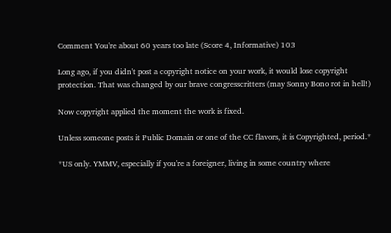Comment You're about 60 years too late (Score 4, Informative) 103

Long ago, if you didn't post a copyright notice on your work, it would lose copyright protection. That was changed by our brave congresscritters (may Sonny Bono rot in hell!)

Now copyright applied the moment the work is fixed.

Unless someone posts it Public Domain or one of the CC flavors, it is Copyrighted, period.*

*US only. YMMV, especially if you're a foreigner, living in some country where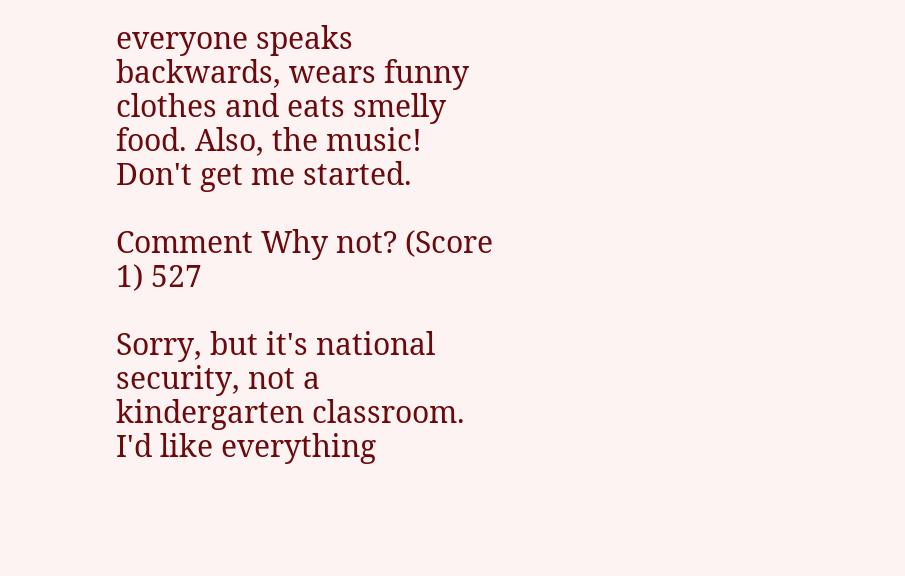everyone speaks backwards, wears funny clothes and eats smelly food. Also, the music! Don't get me started.

Comment Why not? (Score 1) 527

Sorry, but it's national security, not a kindergarten classroom. I'd like everything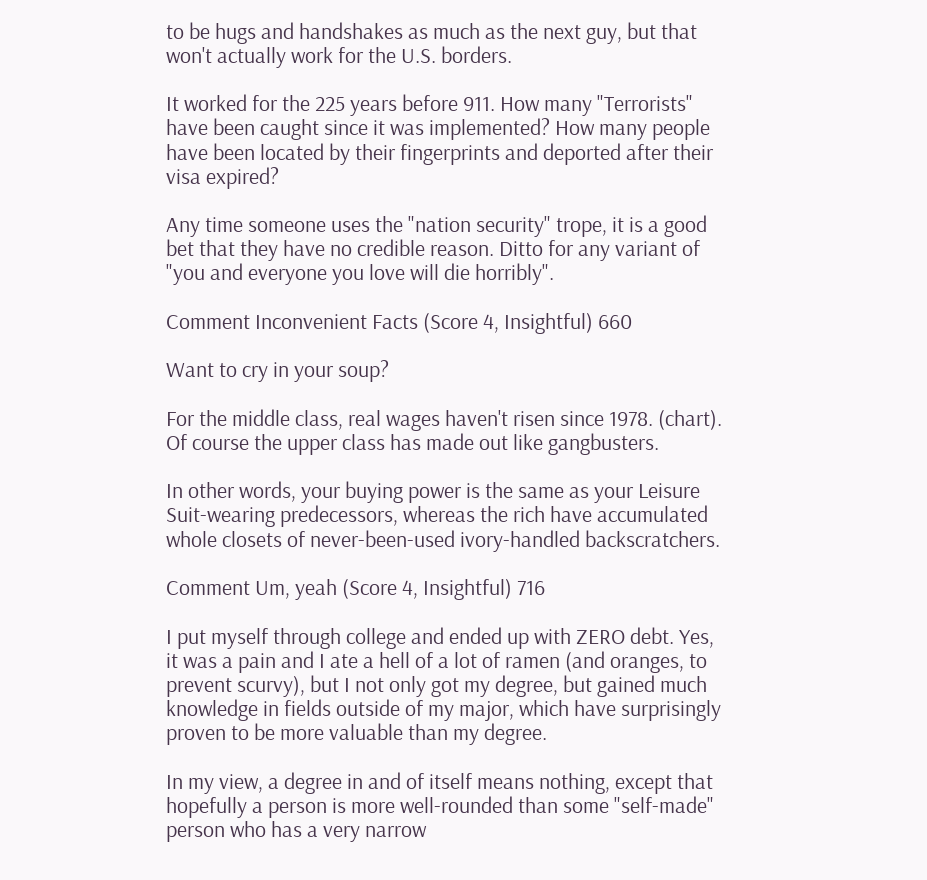to be hugs and handshakes as much as the next guy, but that won't actually work for the U.S. borders.

It worked for the 225 years before 911. How many "Terrorists" have been caught since it was implemented? How many people have been located by their fingerprints and deported after their visa expired?

Any time someone uses the "nation security" trope, it is a good bet that they have no credible reason. Ditto for any variant of "you and everyone you love will die horribly".

Comment Inconvenient Facts (Score 4, Insightful) 660

Want to cry in your soup?

For the middle class, real wages haven't risen since 1978. (chart). Of course the upper class has made out like gangbusters.

In other words, your buying power is the same as your Leisure Suit-wearing predecessors, whereas the rich have accumulated whole closets of never-been-used ivory-handled backscratchers.

Comment Um, yeah (Score 4, Insightful) 716

I put myself through college and ended up with ZERO debt. Yes, it was a pain and I ate a hell of a lot of ramen (and oranges, to prevent scurvy), but I not only got my degree, but gained much knowledge in fields outside of my major, which have surprisingly proven to be more valuable than my degree.

In my view, a degree in and of itself means nothing, except that hopefully a person is more well-rounded than some "self-made" person who has a very narrow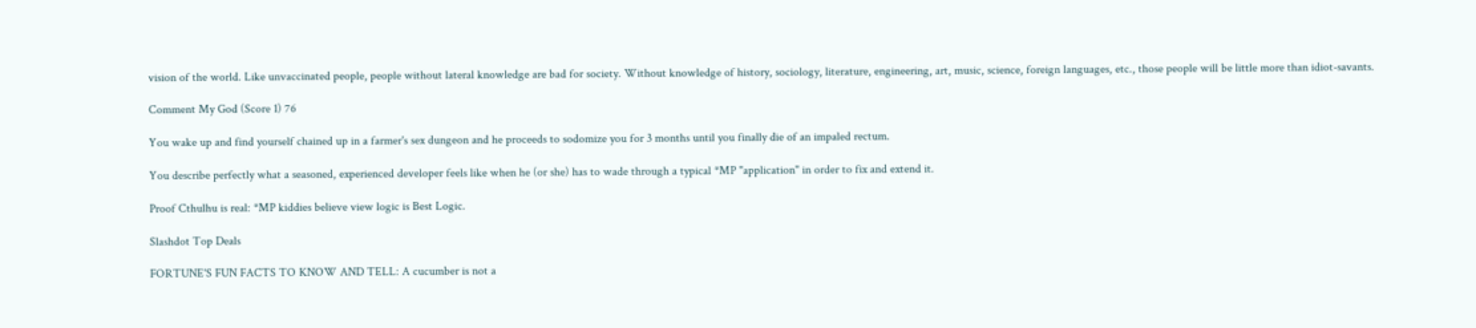vision of the world. Like unvaccinated people, people without lateral knowledge are bad for society. Without knowledge of history, sociology, literature, engineering, art, music, science, foreign languages, etc., those people will be little more than idiot-savants.

Comment My God (Score 1) 76

You wake up and find yourself chained up in a farmer's sex dungeon and he proceeds to sodomize you for 3 months until you finally die of an impaled rectum.

You describe perfectly what a seasoned, experienced developer feels like when he (or she) has to wade through a typical *MP "application" in order to fix and extend it.

Proof Cthulhu is real: *MP kiddies believe view logic is Best Logic.

Slashdot Top Deals

FORTUNE'S FUN FACTS TO KNOW AND TELL: A cucumber is not a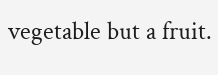vegetable but a fruit.